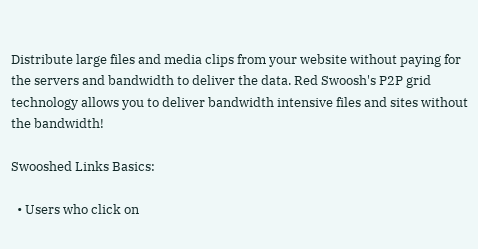Distribute large files and media clips from your website without paying for the servers and bandwidth to deliver the data. Red Swoosh's P2P grid technology allows you to deliver bandwidth intensive files and sites without the bandwidth!

Swooshed Links Basics:

  • Users who click on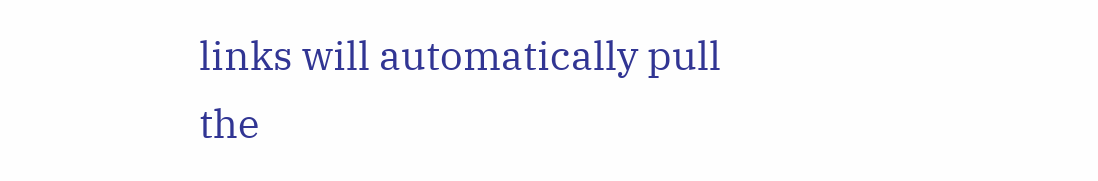links will automatically pull the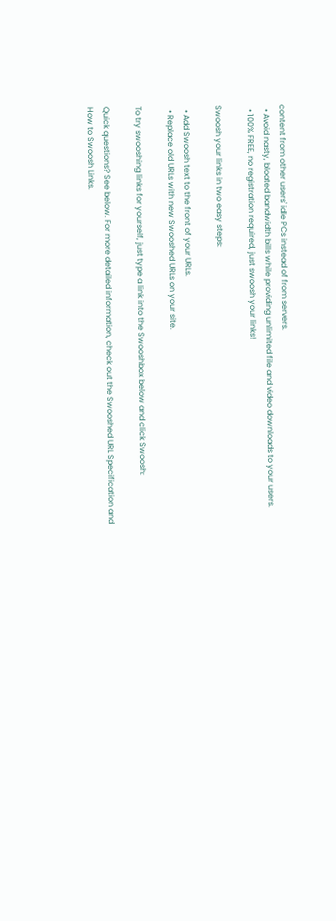content from other users' idle PCs instead of from servers.
  • Avoid nasty, bloated bandwidth bills while providing unlimited file and video downloads to your users.
  • 100% FREE, no registration required, just swoosh your links!

Swoosh your links in two easy steps:

  • Add Swoosh text to the front of your URLs.
  • Replace old URLs with new Swooshed URLs on your site.

To try swooshing links for yourself, just type a link into the Swooshbox below and click Swoosh:

Quick questions? See below. For more detailed information, check out the Swooshed URL Specification and How to Swoosh Links.